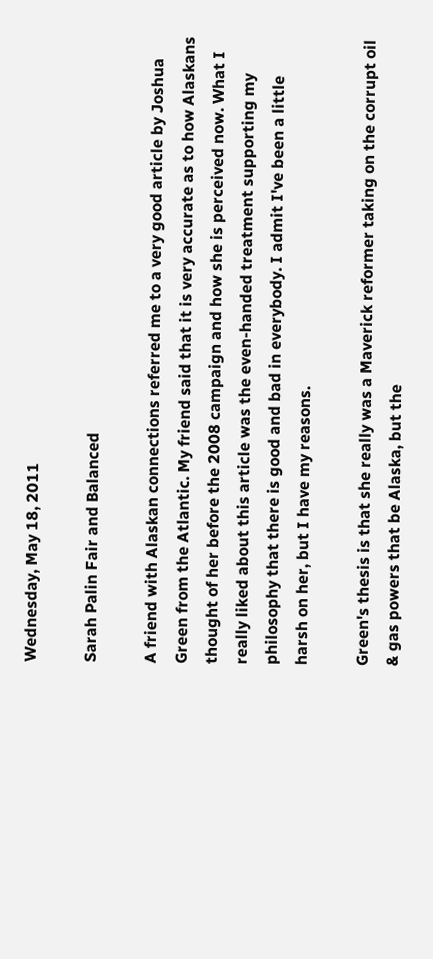Wednesday, May 18, 2011

Sarah Palin Fair and Balanced

A friend with Alaskan connections referred me to a very good article by Joshua Green from the Atlantic. My friend said that it is very accurate as to how Alaskans thought of her before the 2008 campaign and how she is perceived now. What I really liked about this article was the even-handed treatment supporting my philosophy that there is good and bad in everybody. I admit I've been a little harsh on her, but I have my reasons.

Green's thesis is that she really was a Maverick reformer taking on the corrupt oil & gas powers that be Alaska, but the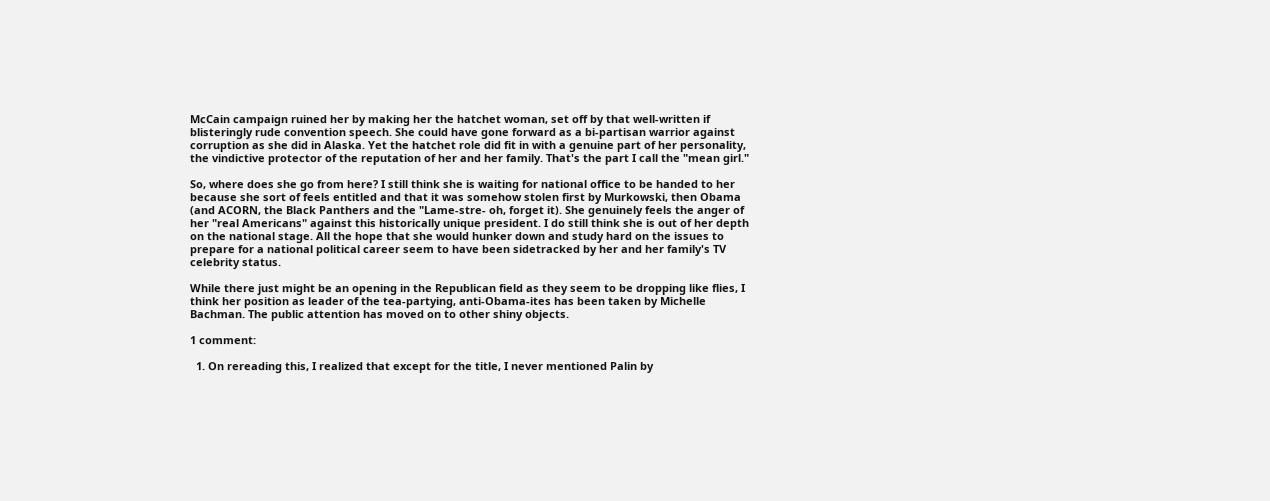McCain campaign ruined her by making her the hatchet woman, set off by that well-written if blisteringly rude convention speech. She could have gone forward as a bi-partisan warrior against corruption as she did in Alaska. Yet the hatchet role did fit in with a genuine part of her personality, the vindictive protector of the reputation of her and her family. That's the part I call the "mean girl."

So, where does she go from here? I still think she is waiting for national office to be handed to her because she sort of feels entitled and that it was somehow stolen first by Murkowski, then Obama (and ACORN, the Black Panthers and the "Lame-stre- oh, forget it). She genuinely feels the anger of her "real Americans" against this historically unique president. I do still think she is out of her depth on the national stage. All the hope that she would hunker down and study hard on the issues to prepare for a national political career seem to have been sidetracked by her and her family's TV celebrity status.

While there just might be an opening in the Republican field as they seem to be dropping like flies, I think her position as leader of the tea-partying, anti-Obama-ites has been taken by Michelle Bachman. The public attention has moved on to other shiny objects.

1 comment:

  1. On rereading this, I realized that except for the title, I never mentioned Palin by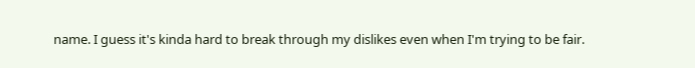name. I guess it's kinda hard to break through my dislikes even when I'm trying to be fair.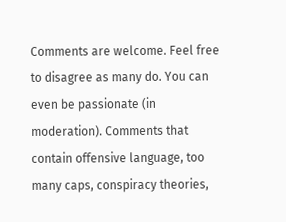Comments are welcome. Feel free to disagree as many do. You can even be passionate (in moderation). Comments that contain offensive language, too many caps, conspiracy theories,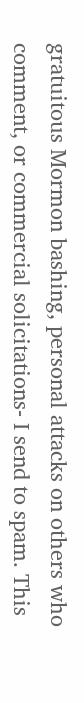gratuitous Mormon bashing, personal attacks on others who comment, or commercial solicitations- I send to spam. This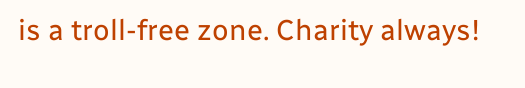is a troll-free zone. Charity always!